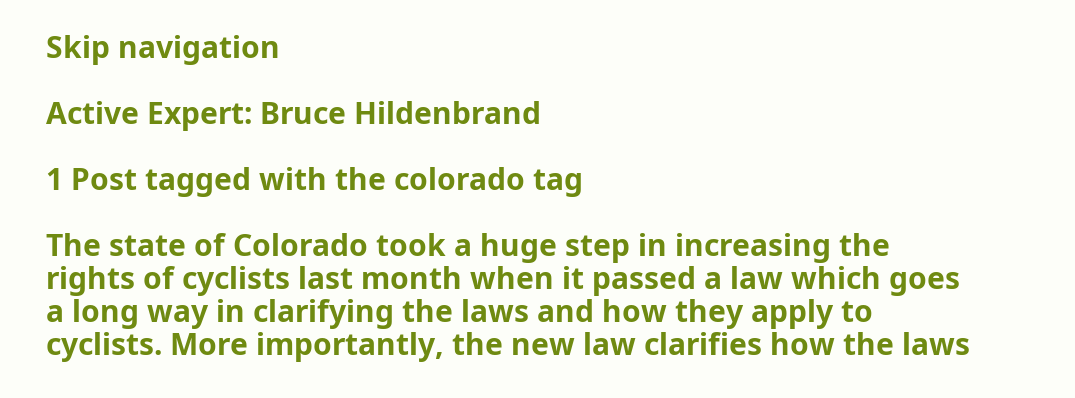Skip navigation

Active Expert: Bruce Hildenbrand

1 Post tagged with the colorado tag

The state of Colorado took a huge step in increasing the rights of cyclists last month when it passed a law which goes a long way in clarifying the laws and how they apply to cyclists. More importantly, the new law clarifies how the laws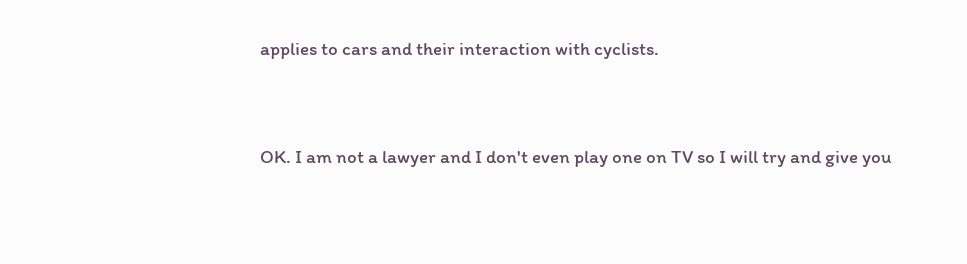applies to cars and their interaction with cyclists.


OK. I am not a lawyer and I don't even play one on TV so I will try and give you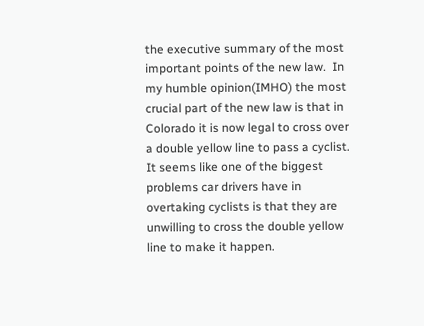the executive summary of the most important points of the new law.  In my humble opinion(IMHO) the most crucial part of the new law is that in Colorado it is now legal to cross over a double yellow line to pass a cyclist. It seems like one of the biggest problems car drivers have in overtaking cyclists is that they are unwilling to cross the double yellow line to make it happen.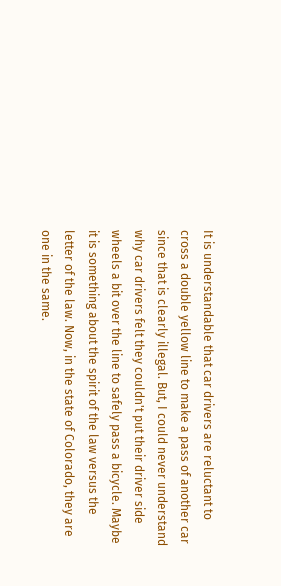It is understandable that car drivers are reluctant to cross a double yellow line to make a pass of another car since that is clearly illegal. But, I could never understand why car drivers felt they couldn't put their driver side wheels a bit over the line to safely pass a bicycle. Maybe it is something about the spirit of the law versus the letter of the law. Now, in the state of Colorado, they are one in the same.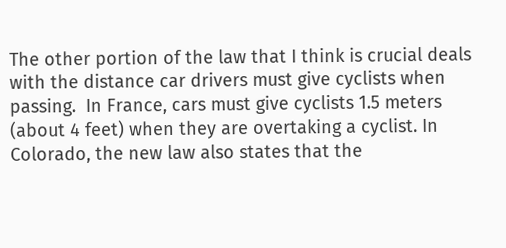The other portion of the law that I think is crucial deals with the distance car drivers must give cyclists when passing.  In France, cars must give cyclists 1.5 meters (about 4 feet) when they are overtaking a cyclist. In Colorado, the new law also states that the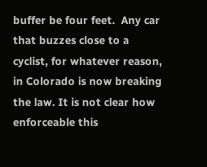buffer be four feet.  Any car that buzzes close to a cyclist, for whatever reason, in Colorado is now breaking the law. It is not clear how enforceable this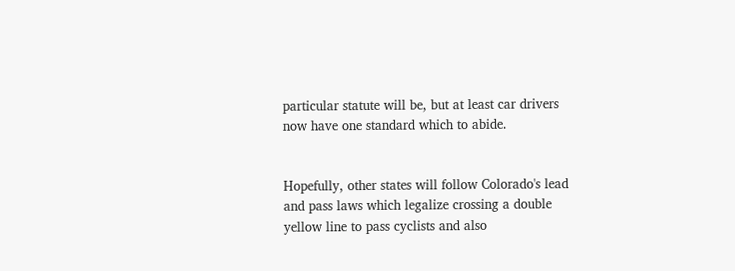particular statute will be, but at least car drivers now have one standard which to abide.


Hopefully, other states will follow Colorado's lead and pass laws which legalize crossing a double yellow line to pass cyclists and also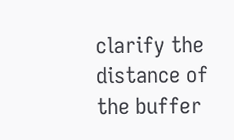clarify the distance of the buffer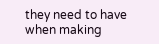they need to have when making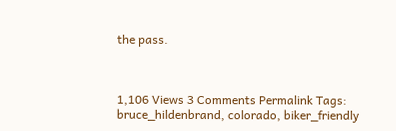the pass.



1,106 Views 3 Comments Permalink Tags: bruce_hildenbrand, colorado, biker_friendly